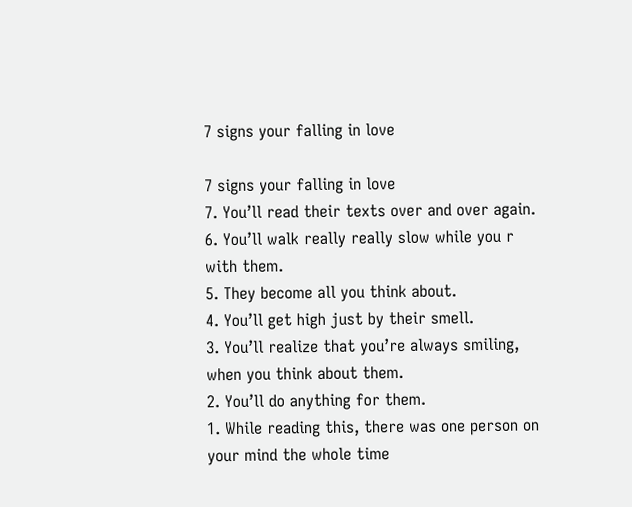7 signs your falling in love

7 signs your falling in love
7. You’ll read their texts over and over again.
6. You’ll walk really really slow while you r with them.
5. They become all you think about.
4. You’ll get high just by their smell.
3. You’ll realize that you’re always smiling, when you think about them.
2. You’ll do anything for them.
1. While reading this, there was one person on your mind the whole time